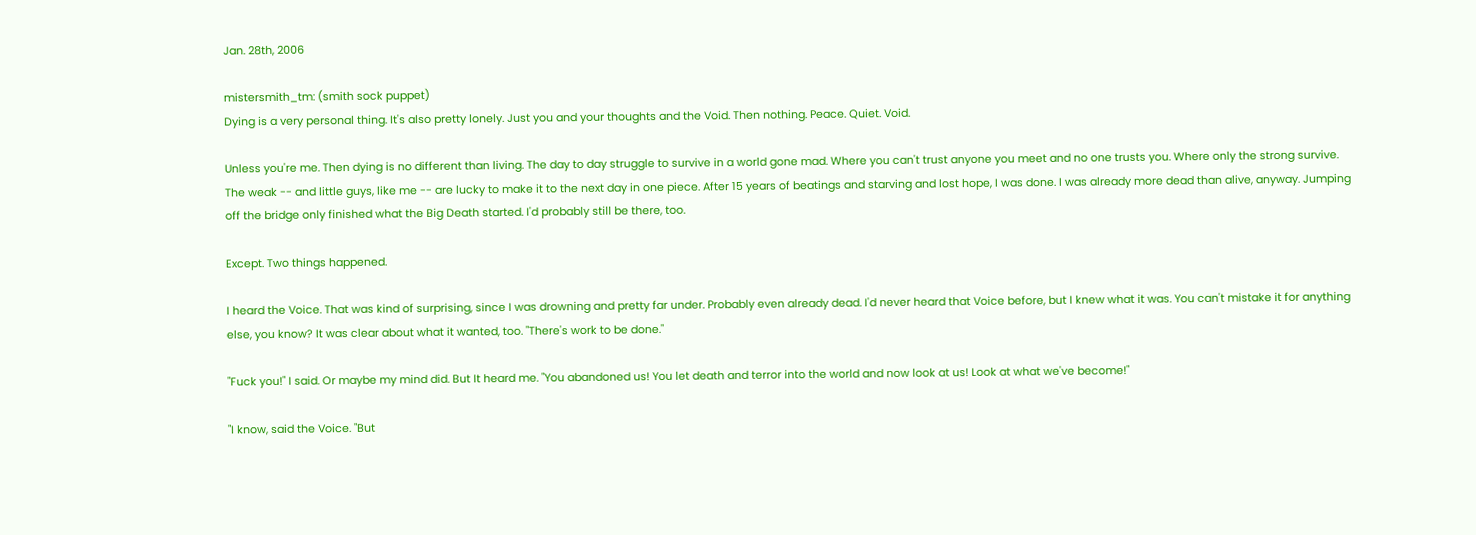Jan. 28th, 2006

mistersmith_tm: (smith sock puppet)
Dying is a very personal thing. It's also pretty lonely. Just you and your thoughts and the Void. Then nothing. Peace. Quiet. Void.

Unless you're me. Then dying is no different than living. The day to day struggle to survive in a world gone mad. Where you can't trust anyone you meet and no one trusts you. Where only the strong survive. The weak -- and little guys, like me -- are lucky to make it to the next day in one piece. After 15 years of beatings and starving and lost hope, I was done. I was already more dead than alive, anyway. Jumping off the bridge only finished what the Big Death started. I'd probably still be there, too.

Except. Two things happened.

I heard the Voice. That was kind of surprising, since I was drowning and pretty far under. Probably even already dead. I'd never heard that Voice before, but I knew what it was. You can't mistake it for anything else, you know? It was clear about what it wanted, too. "There's work to be done."

"Fuck you!" I said. Or maybe my mind did. But It heard me. "You abandoned us! You let death and terror into the world and now look at us! Look at what we've become!"

"I know, said the Voice. "But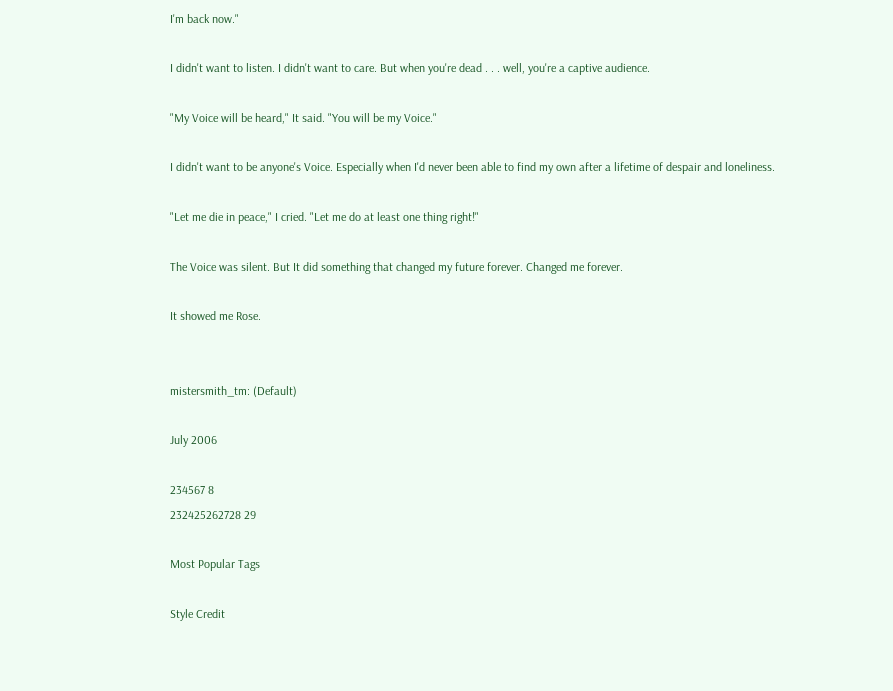I'm back now."

I didn't want to listen. I didn't want to care. But when you're dead . . . well, you're a captive audience.

"My Voice will be heard," It said. "You will be my Voice."

I didn't want to be anyone's Voice. Especially when I'd never been able to find my own after a lifetime of despair and loneliness.

"Let me die in peace," I cried. "Let me do at least one thing right!"

The Voice was silent. But It did something that changed my future forever. Changed me forever.

It showed me Rose.


mistersmith_tm: (Default)

July 2006

234567 8
232425262728 29

Most Popular Tags

Style Credit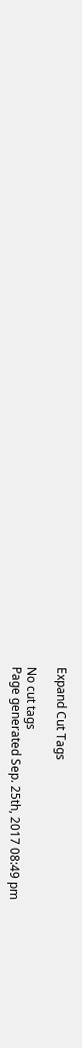Expand Cut Tags

No cut tags
Page generated Sep. 25th, 2017 08:49 pm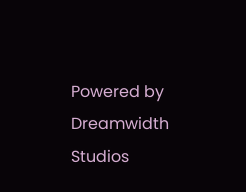Powered by Dreamwidth Studios